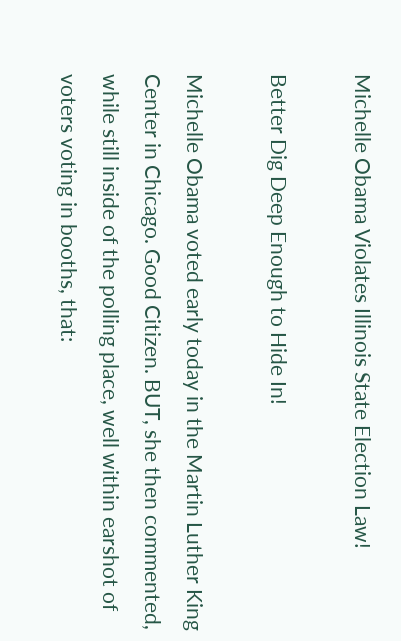Michelle Obama Violates Illinois State Election Law!

Better Dig Deep Enough to Hide In!

Michelle Obama voted early today in the Martin Luther King Center in Chicago. Good Citizen. BUT, she then commented, while still inside of the polling place, well within earshot of voters voting in booths, that: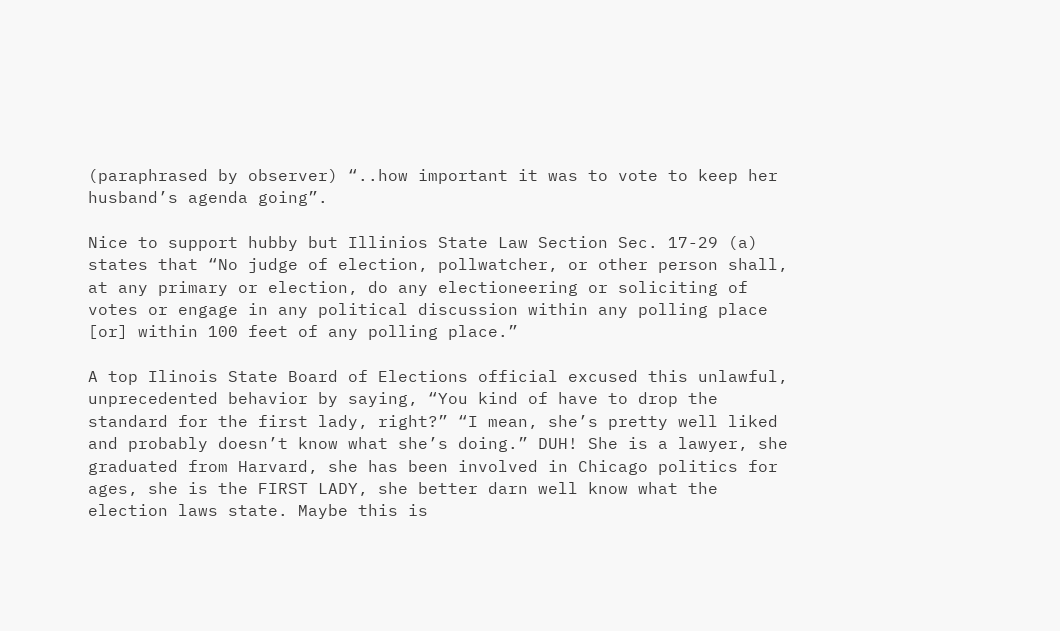(paraphrased by observer) “..how important it was to vote to keep her husband’s agenda going”.

Nice to support hubby but Illinios State Law Section Sec. 17-29 (a) states that “No judge of election, pollwatcher, or other person shall, at any primary or election, do any electioneering or soliciting of votes or engage in any political discussion within any polling place [or] within 100 feet of any polling place.”

A top Ilinois State Board of Elections official excused this unlawful, unprecedented behavior by saying, “You kind of have to drop the standard for the first lady, right?” “I mean, she’s pretty well liked and probably doesn’t know what she’s doing.” DUH! She is a lawyer, she graduated from Harvard, she has been involved in Chicago politics for ages, she is the FIRST LADY, she better darn well know what the election laws state. Maybe this is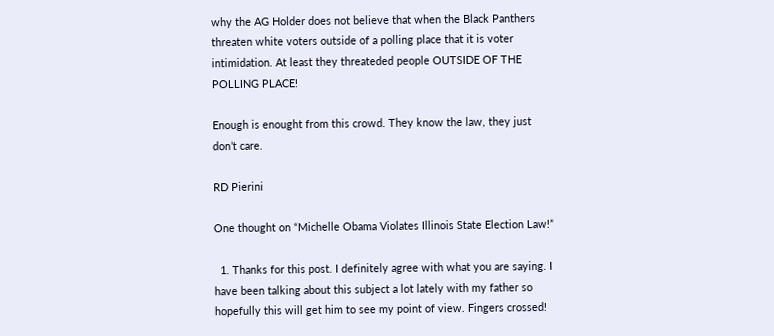why the AG Holder does not believe that when the Black Panthers threaten white voters outside of a polling place that it is voter intimidation. At least they threateded people OUTSIDE OF THE POLLING PLACE!

Enough is enought from this crowd. They know the law, they just don’t care.

RD Pierini

One thought on “Michelle Obama Violates Illinois State Election Law!”

  1. Thanks for this post. I definitely agree with what you are saying. I have been talking about this subject a lot lately with my father so hopefully this will get him to see my point of view. Fingers crossed!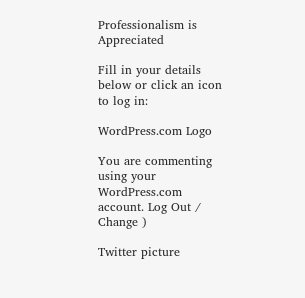Professionalism is Appreciated

Fill in your details below or click an icon to log in:

WordPress.com Logo

You are commenting using your WordPress.com account. Log Out / Change )

Twitter picture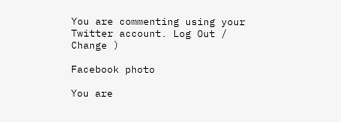You are commenting using your Twitter account. Log Out / Change )

Facebook photo

You are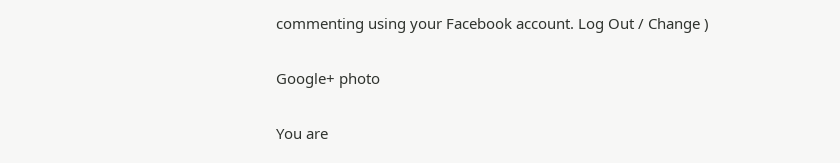commenting using your Facebook account. Log Out / Change )

Google+ photo

You are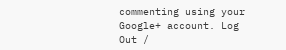commenting using your Google+ account. Log Out /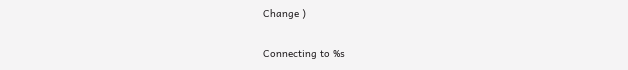Change )

Connecting to %s